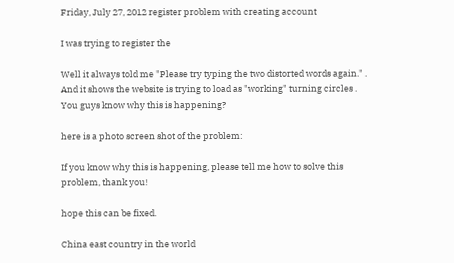Friday, July 27, 2012 register problem with creating account

I was trying to register the

Well it always told me "Please try typing the two distorted words again." .
And it shows the website is trying to load as "working" turning circles .
You guys know why this is happening?

here is a photo screen shot of the problem:

If you know why this is happening, please tell me how to solve this problem, thank you!

hope this can be fixed.

China east country in the world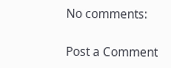No comments:

Post a Comment